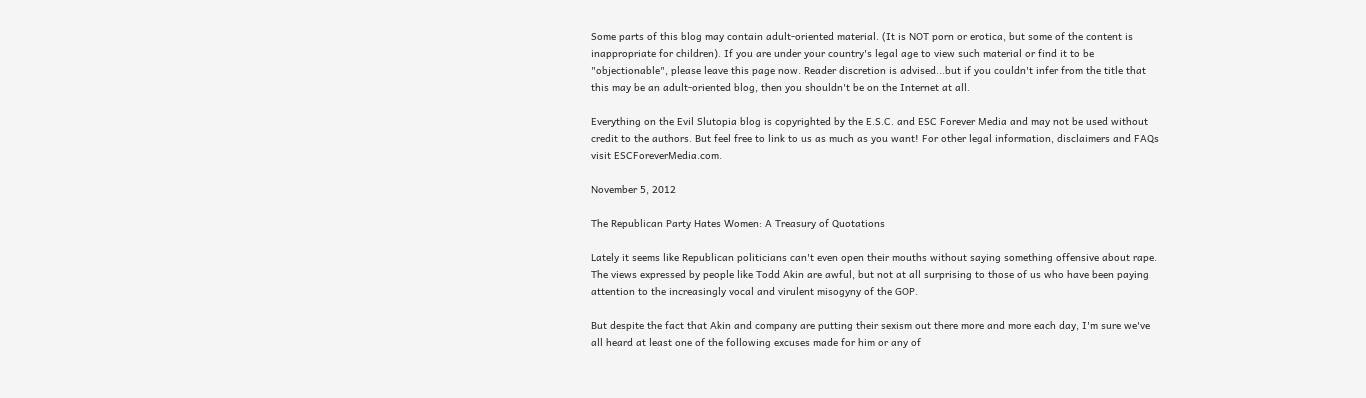Some parts of this blog may contain adult-oriented material. (It is NOT porn or erotica, but some of the content is inappropriate for children). If you are under your country's legal age to view such material or find it to be "objectionable", please leave this page now. Reader discretion is advised...but if you couldn't infer from the title that this may be an adult-oriented blog, then you shouldn't be on the Internet at all.

Everything on the Evil Slutopia blog is copyrighted by the E.S.C. and ESC Forever Media and may not be used without credit to the authors. But feel free to link to us as much as you want! For other legal information, disclaimers and FAQs visit ESCForeverMedia.com.

November 5, 2012

The Republican Party Hates Women: A Treasury of Quotations

Lately it seems like Republican politicians can't even open their mouths without saying something offensive about rape. The views expressed by people like Todd Akin are awful, but not at all surprising to those of us who have been paying attention to the increasingly vocal and virulent misogyny of the GOP.

But despite the fact that Akin and company are putting their sexism out there more and more each day, I'm sure we've all heard at least one of the following excuses made for him or any of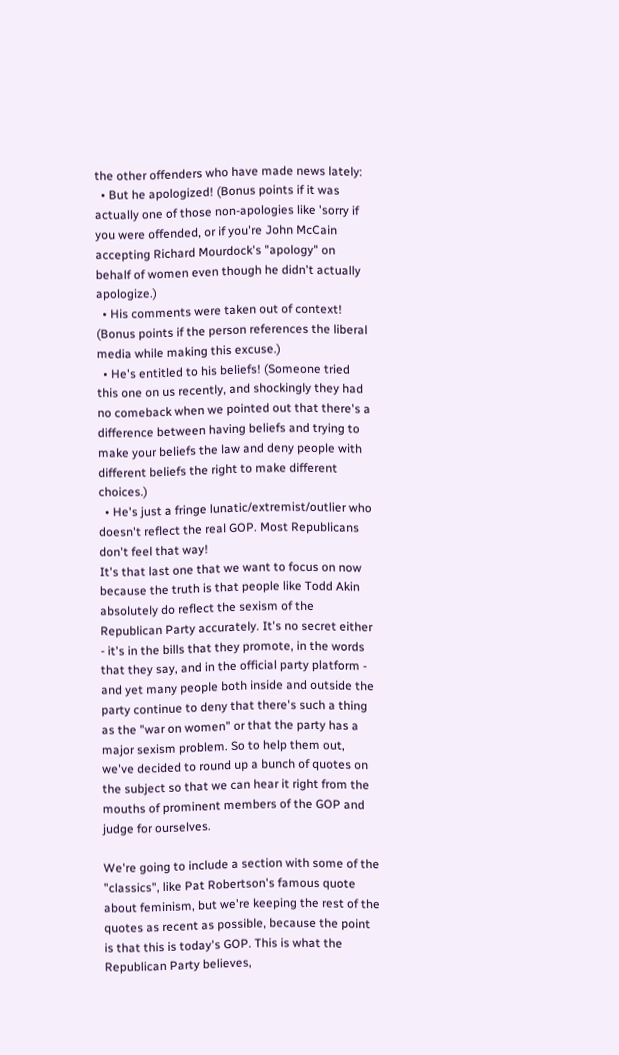the other offenders who have made news lately:
  • But he apologized! (Bonus points if it was actually one of those non-apologies like 'sorry if you were offended, or if you're John McCain accepting Richard Mourdock's "apology" on behalf of women even though he didn't actually apologize.)
  • His comments were taken out of context! (Bonus points if the person references the liberal media while making this excuse.)
  • He's entitled to his beliefs! (Someone tried this one on us recently, and shockingly they had no comeback when we pointed out that there's a difference between having beliefs and trying to make your beliefs the law and deny people with different beliefs the right to make different choices.)
  • He's just a fringe lunatic/extremist/outlier who doesn't reflect the real GOP. Most Republicans don't feel that way!
It's that last one that we want to focus on now because the truth is that people like Todd Akin absolutely do reflect the sexism of the Republican Party accurately. It's no secret either - it's in the bills that they promote, in the words that they say, and in the official party platform - and yet many people both inside and outside the party continue to deny that there's such a thing as the "war on women" or that the party has a major sexism problem. So to help them out, we've decided to round up a bunch of quotes on the subject so that we can hear it right from the mouths of prominent members of the GOP and judge for ourselves.

We're going to include a section with some of the "classics", like Pat Robertson's famous quote about feminism, but we're keeping the rest of the quotes as recent as possible, because the point is that this is today's GOP. This is what the Republican Party believes,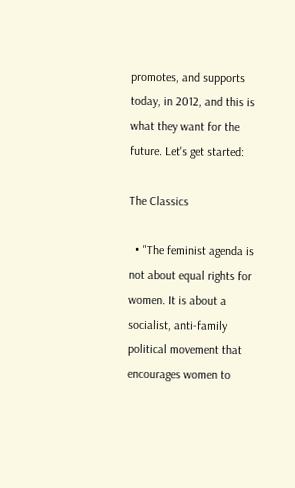promotes, and supports today, in 2012, and this is what they want for the future. Let's get started:

The Classics

  • "The feminist agenda is not about equal rights for women. It is about a socialist, anti-family political movement that encourages women to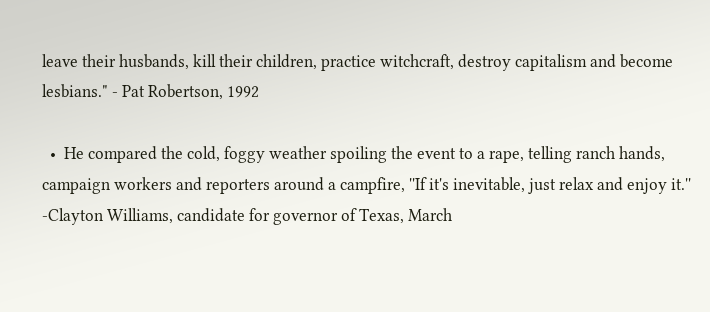leave their husbands, kill their children, practice witchcraft, destroy capitalism and become lesbians." - Pat Robertson, 1992

  •  He compared the cold, foggy weather spoiling the event to a rape, telling ranch hands, campaign workers and reporters around a campfire, ''If it's inevitable, just relax and enjoy it.'' -Clayton Williams, candidate for governor of Texas, March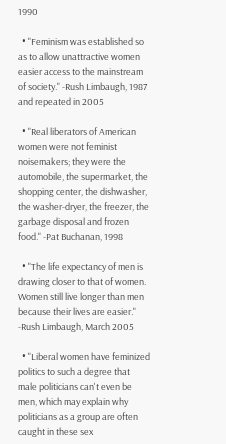1990

  • "Feminism was established so as to allow unattractive women easier access to the mainstream of society." -Rush Limbaugh, 1987 and repeated in 2005

  • "Real liberators of American women were not feminist noisemakers; they were the automobile, the supermarket, the shopping center, the dishwasher, the washer-dryer, the freezer, the garbage disposal and frozen food." -Pat Buchanan, 1998

  • "The life expectancy of men is drawing closer to that of women. Women still live longer than men because their lives are easier." -Rush Limbaugh, March 2005

  • "Liberal women have feminized politics to such a degree that male politicians can't even be men, which may explain why politicians as a group are often caught in these sex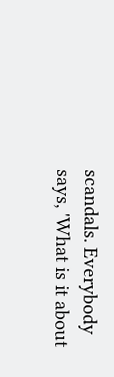scandals. Everybody says, 'What is it about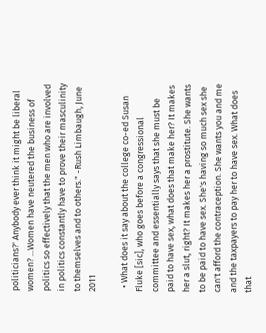politicians?' Anybody ever think it might be liberal women? ...Women have neutered the business of politics so effectively that the men who are involved in politics constantly have to prove their masculinity to themselves and to others." -Rush Limbaugh, June 2011

  • What does it say about the college co-ed Susan Fluke [sic], who goes before a congressional committee and essentially says that she must be paid to have sex, what does that make her? It makes her a slut, right? It makes her a prostitute. She wants to be paid to have sex. She's having so much sex she can't afford the contraception. She wants you and me and the taxpayers to pay her to have sex. What does that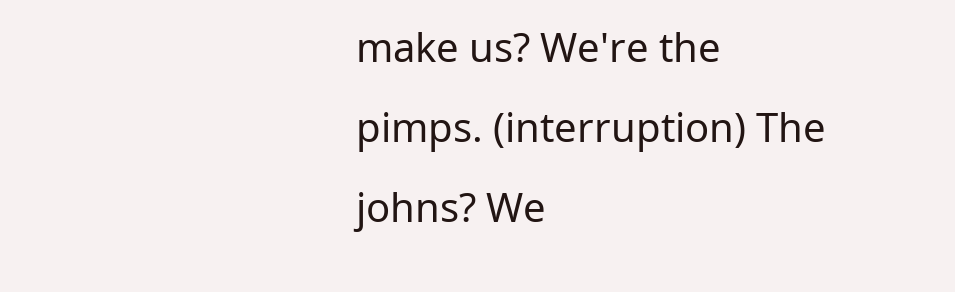make us? We're the pimps. (interruption) The johns? We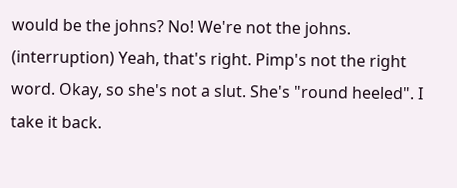would be the johns? No! We're not the johns. (interruption) Yeah, that's right. Pimp's not the right word. Okay, so she's not a slut. She's "round heeled". I take it back.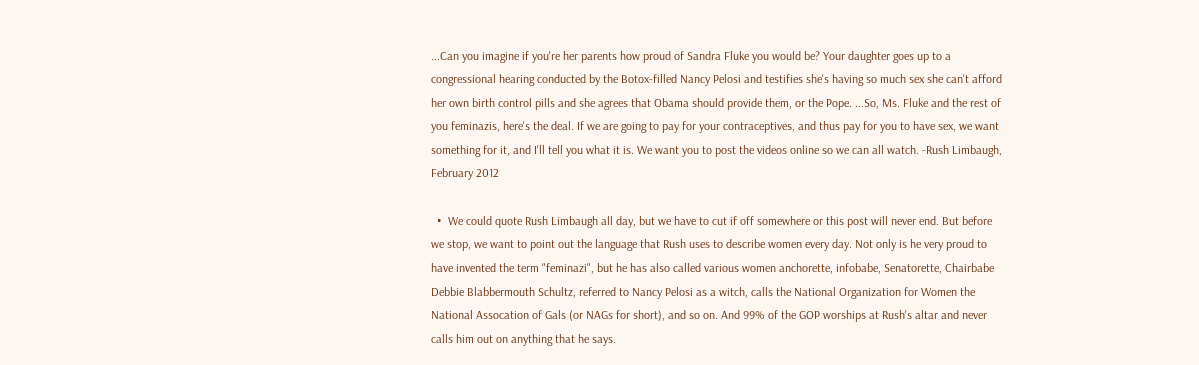...Can you imagine if you're her parents how proud of Sandra Fluke you would be? Your daughter goes up to a congressional hearing conducted by the Botox-filled Nancy Pelosi and testifies she's having so much sex she can't afford her own birth control pills and she agrees that Obama should provide them, or the Pope. ...So, Ms. Fluke and the rest of you feminazis, here's the deal. If we are going to pay for your contraceptives, and thus pay for you to have sex, we want something for it, and I'll tell you what it is. We want you to post the videos online so we can all watch. -Rush Limbaugh, February 2012

  •  We could quote Rush Limbaugh all day, but we have to cut if off somewhere or this post will never end. But before we stop, we want to point out the language that Rush uses to describe women every day. Not only is he very proud to have invented the term "feminazi", but he has also called various women anchorette, infobabe, Senatorette, Chairbabe Debbie Blabbermouth Schultz, referred to Nancy Pelosi as a witch, calls the National Organization for Women the National Assocation of Gals (or NAGs for short), and so on. And 99% of the GOP worships at Rush's altar and never calls him out on anything that he says.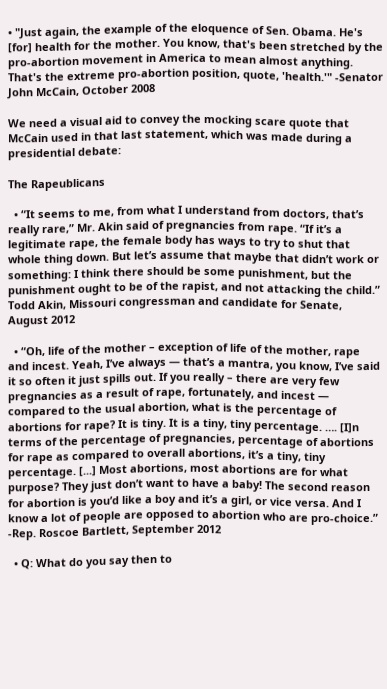• "Just again, the example of the eloquence of Sen. Obama. He's [for] health for the mother. You know, that's been stretched by the pro-abortion movement in America to mean almost anything. That's the extreme pro-abortion position, quote, 'health.'" -Senator John McCain, October 2008

We need a visual aid to convey the mocking scare quote that McCain used in that last statement, which was made during a presidential debate:

The Rapeublicans

  • “It seems to me, from what I understand from doctors, that’s really rare,” Mr. Akin said of pregnancies from rape. “If it’s a legitimate rape, the female body has ways to try to shut that whole thing down. But let’s assume that maybe that didn’t work or something: I think there should be some punishment, but the punishment ought to be of the rapist, and not attacking the child.”  Todd Akin, Missouri congressman and candidate for Senate, August 2012

  • “Oh, life of the mother – exception of life of the mother, rape and incest. Yeah, I’ve always — that’s a mantra, you know, I’ve said it so often it just spills out. If you really – there are very few pregnancies as a result of rape, fortunately, and incest — compared to the usual abortion, what is the percentage of abortions for rape? It is tiny. It is a tiny, tiny percentage. …. [I]n terms of the percentage of pregnancies, percentage of abortions for rape as compared to overall abortions, it’s a tiny, tiny percentage. [...] Most abortions, most abortions are for what purpose? They just don’t want to have a baby! The second reason for abortion is you’d like a boy and it’s a girl, or vice versa. And I know a lot of people are opposed to abortion who are pro-choice.” -Rep. Roscoe Bartlett, September 2012

  • Q: What do you say then to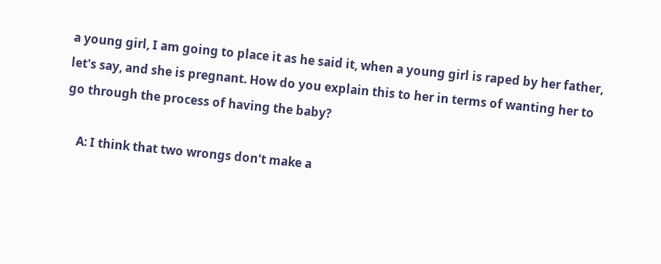a young girl, I am going to place it as he said it, when a young girl is raped by her father, let's say, and she is pregnant. How do you explain this to her in terms of wanting her to go through the process of having the baby?

    A: I think that two wrongs don't make a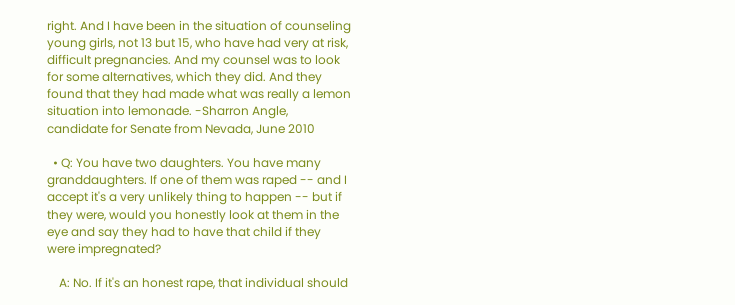right. And I have been in the situation of counseling young girls, not 13 but 15, who have had very at risk, difficult pregnancies. And my counsel was to look for some alternatives, which they did. And they found that they had made what was really a lemon situation into lemonade. -Sharron Angle, candidate for Senate from Nevada, June 2010

  • Q: You have two daughters. You have many granddaughters. If one of them was raped -- and I accept it's a very unlikely thing to happen -- but if they were, would you honestly look at them in the eye and say they had to have that child if they were impregnated?

    A: No. If it's an honest rape, that individual should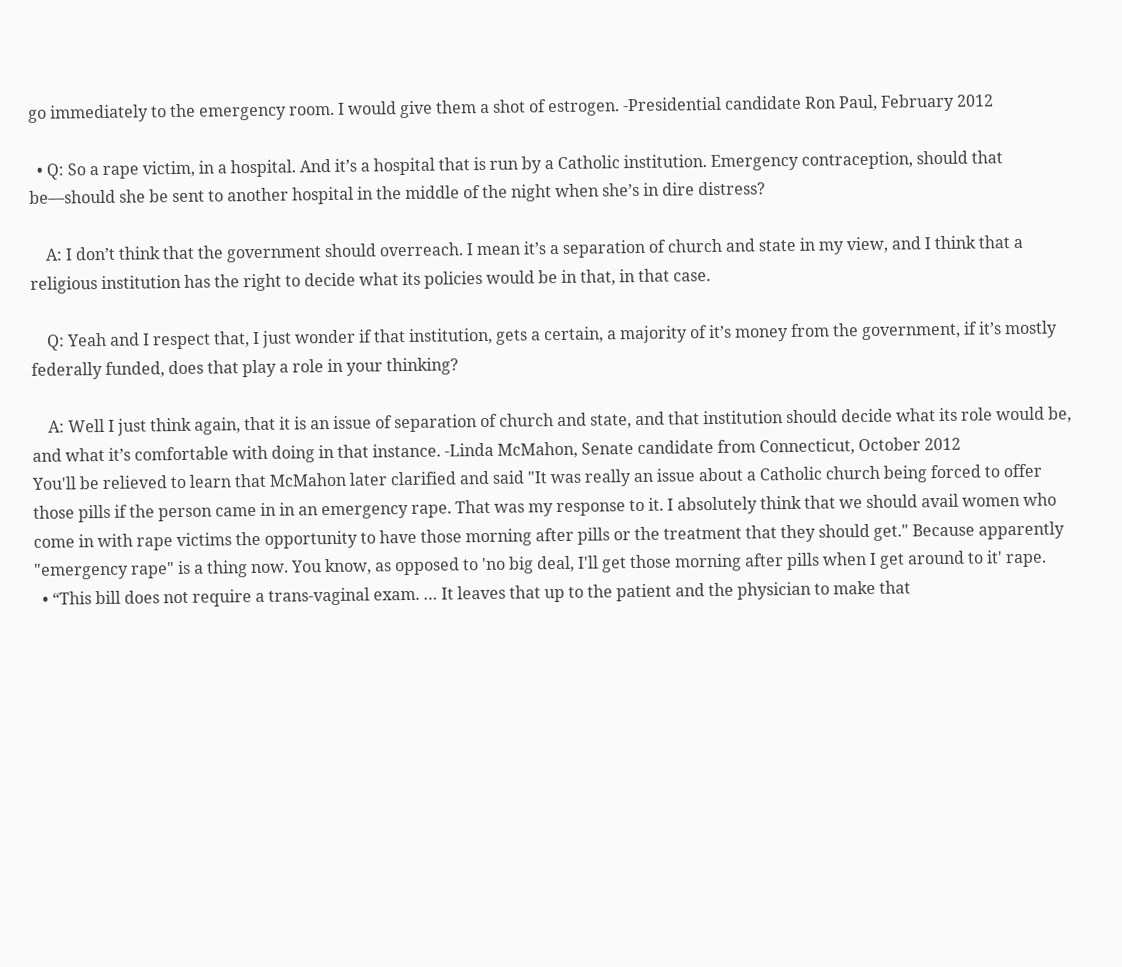go immediately to the emergency room. I would give them a shot of estrogen. -Presidential candidate Ron Paul, February 2012

  • Q: So a rape victim, in a hospital. And it’s a hospital that is run by a Catholic institution. Emergency contraception, should that be—should she be sent to another hospital in the middle of the night when she’s in dire distress?

    A: I don’t think that the government should overreach. I mean it’s a separation of church and state in my view, and I think that a religious institution has the right to decide what its policies would be in that, in that case.

    Q: Yeah and I respect that, I just wonder if that institution, gets a certain, a majority of it’s money from the government, if it’s mostly federally funded, does that play a role in your thinking?

    A: Well I just think again, that it is an issue of separation of church and state, and that institution should decide what its role would be, and what it’s comfortable with doing in that instance. -Linda McMahon, Senate candidate from Connecticut, October 2012
You'll be relieved to learn that McMahon later clarified and said "It was really an issue about a Catholic church being forced to offer those pills if the person came in in an emergency rape. That was my response to it. I absolutely think that we should avail women who come in with rape victims the opportunity to have those morning after pills or the treatment that they should get." Because apparently "emergency rape" is a thing now. You know, as opposed to 'no big deal, I'll get those morning after pills when I get around to it' rape.
  • “This bill does not require a trans-vaginal exam. … It leaves that up to the patient and the physician to make that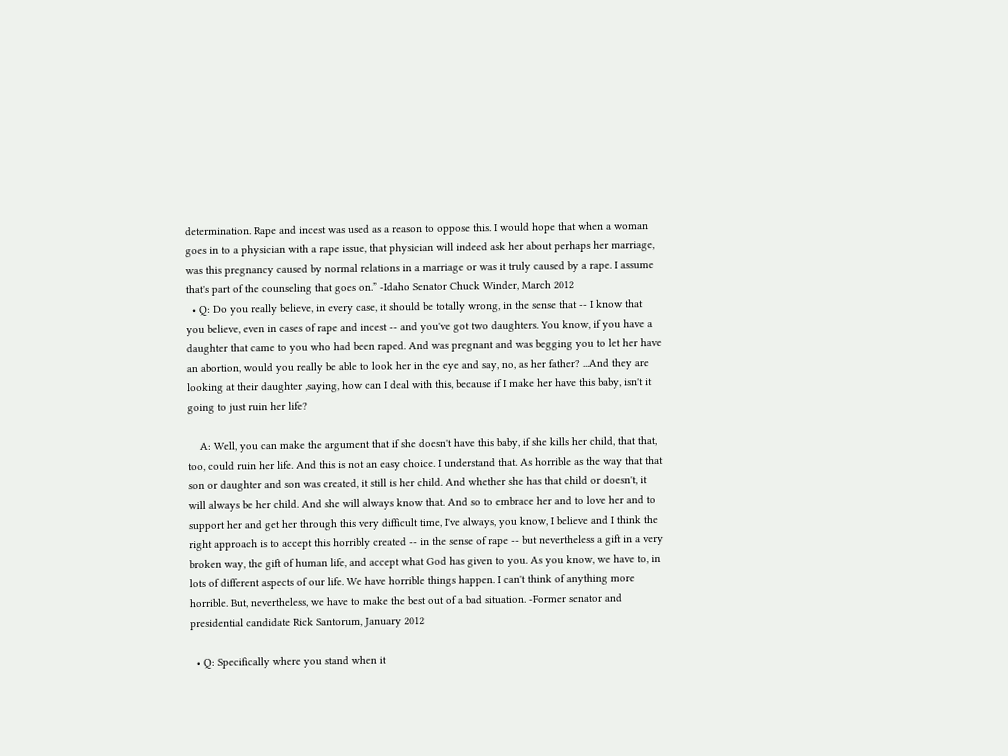determination. Rape and incest was used as a reason to oppose this. I would hope that when a woman goes in to a physician with a rape issue, that physician will indeed ask her about perhaps her marriage, was this pregnancy caused by normal relations in a marriage or was it truly caused by a rape. I assume that's part of the counseling that goes on.” -Idaho Senator Chuck Winder, March 2012
  • Q: Do you really believe, in every case, it should be totally wrong, in the sense that -- I know that you believe, even in cases of rape and incest -- and you've got two daughters. You know, if you have a daughter that came to you who had been raped. And was pregnant and was begging you to let her have an abortion, would you really be able to look her in the eye and say, no, as her father? ...And they are looking at their daughter ,saying, how can I deal with this, because if I make her have this baby, isn't it going to just ruin her life?

    A: Well, you can make the argument that if she doesn't have this baby, if she kills her child, that that, too, could ruin her life. And this is not an easy choice. I understand that. As horrible as the way that that son or daughter and son was created, it still is her child. And whether she has that child or doesn't, it will always be her child. And she will always know that. And so to embrace her and to love her and to support her and get her through this very difficult time, I've always, you know, I believe and I think the right approach is to accept this horribly created -- in the sense of rape -- but nevertheless a gift in a very broken way, the gift of human life, and accept what God has given to you. As you know, we have to, in lots of different aspects of our life. We have horrible things happen. I can't think of anything more horrible. But, nevertheless, we have to make the best out of a bad situation. -Former senator and presidential candidate Rick Santorum, January 2012

  • Q: Specifically where you stand when it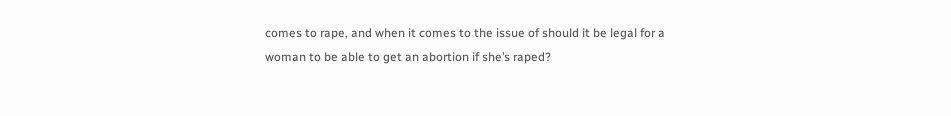comes to rape, and when it comes to the issue of should it be legal for a woman to be able to get an abortion if she’s raped?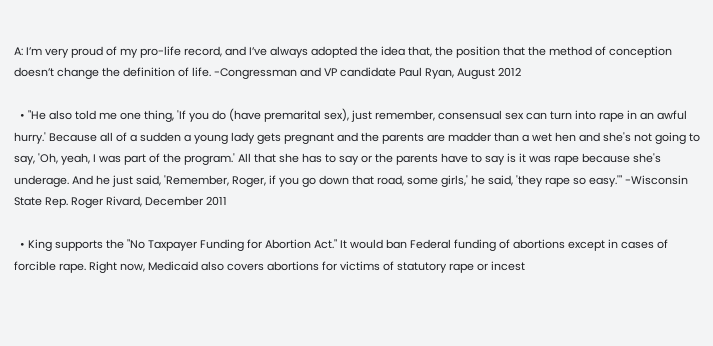A: I’m very proud of my pro-life record, and I’ve always adopted the idea that, the position that the method of conception doesn’t change the definition of life. -Congressman and VP candidate Paul Ryan, August 2012

  • "He also told me one thing, 'If you do (have premarital sex), just remember, consensual sex can turn into rape in an awful hurry.' Because all of a sudden a young lady gets pregnant and the parents are madder than a wet hen and she's not going to say, 'Oh, yeah, I was part of the program.' All that she has to say or the parents have to say is it was rape because she's underage. And he just said, 'Remember, Roger, if you go down that road, some girls,' he said, 'they rape so easy.'" -Wisconsin State Rep. Roger Rivard, December 2011

  • King supports the "No Taxpayer Funding for Abortion Act." It would ban Federal funding of abortions except in cases of forcible rape. Right now, Medicaid also covers abortions for victims of statutory rape or incest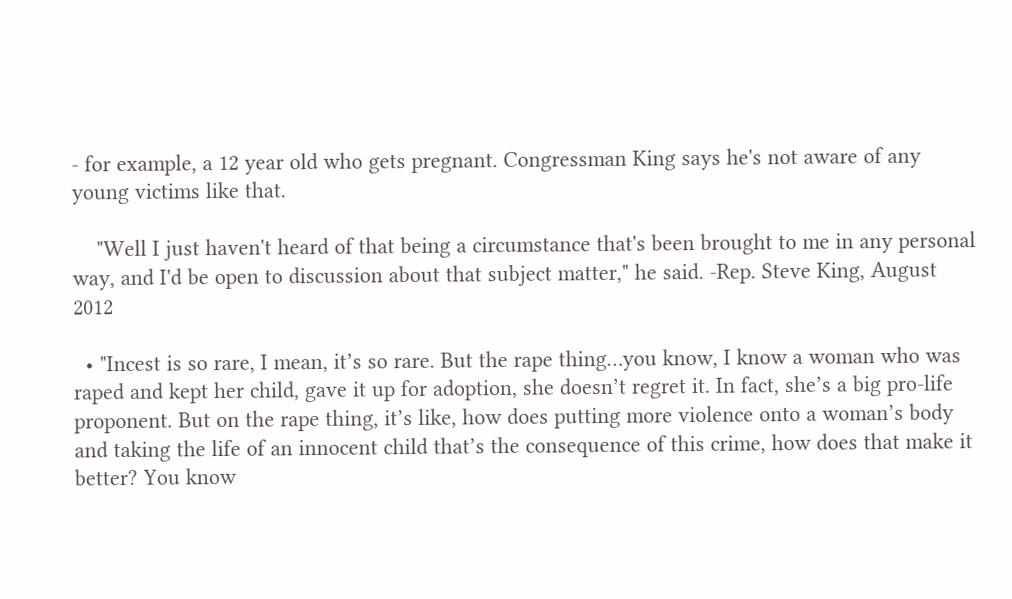- for example, a 12 year old who gets pregnant. Congressman King says he's not aware of any young victims like that.

    "Well I just haven't heard of that being a circumstance that's been brought to me in any personal way, and I'd be open to discussion about that subject matter," he said. -Rep. Steve King, August 2012

  • "Incest is so rare, I mean, it’s so rare. But the rape thing…you know, I know a woman who was raped and kept her child, gave it up for adoption, she doesn’t regret it. In fact, she’s a big pro-life proponent. But on the rape thing, it’s like, how does putting more violence onto a woman’s body and taking the life of an innocent child that’s the consequence of this crime, how does that make it better? You know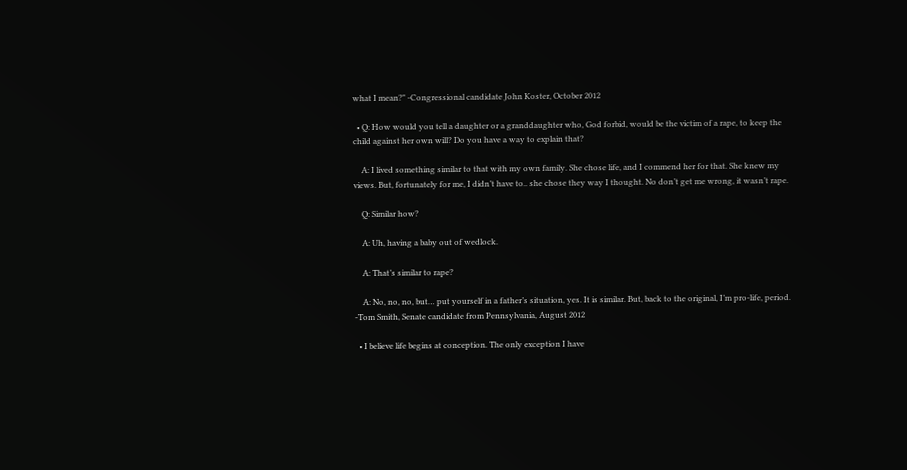what I mean?" -Congressional candidate John Koster, October 2012

  • Q: How would you tell a daughter or a granddaughter who, God forbid, would be the victim of a rape, to keep the child against her own will? Do you have a way to explain that?

    A: I lived something similar to that with my own family. She chose life, and I commend her for that. She knew my views. But, fortunately for me, I didn’t have to.. she chose they way I thought. No don’t get me wrong, it wasn’t rape.

    Q: Similar how?

    A: Uh, having a baby out of wedlock.

    A: That’s similar to rape?

    A: No, no, no, but… put yourself in a father’s situation, yes. It is similar. But, back to the original, I’m pro-life, period.  -Tom Smith, Senate candidate from Pennsylvania, August 2012

  • I believe life begins at conception. The only exception I have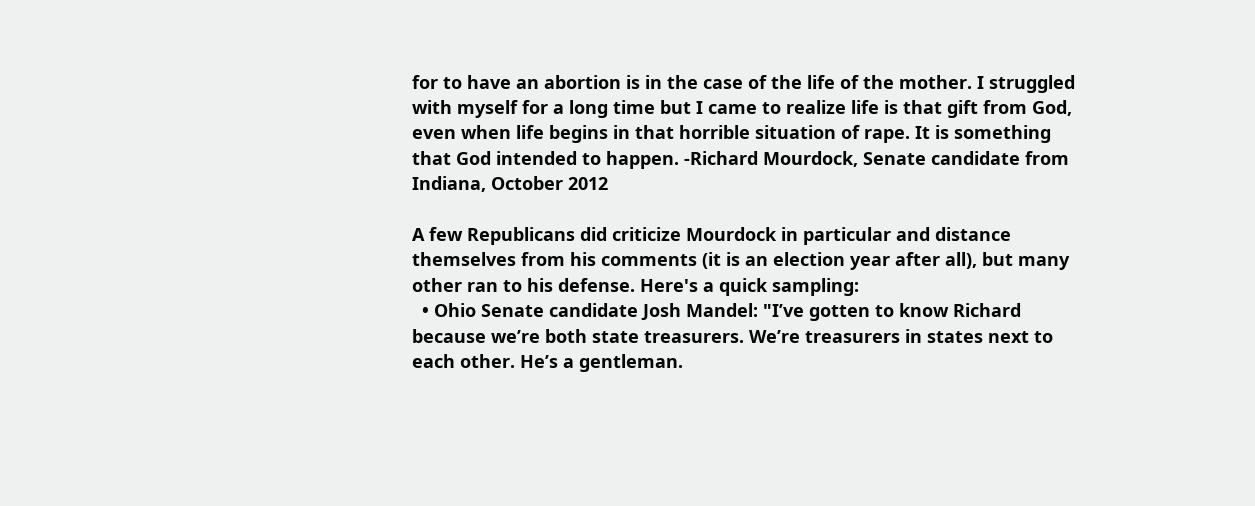for to have an abortion is in the case of the life of the mother. I struggled with myself for a long time but I came to realize life is that gift from God, even when life begins in that horrible situation of rape. It is something that God intended to happen. -Richard Mourdock, Senate candidate from Indiana, October 2012

A few Republicans did criticize Mourdock in particular and distance themselves from his comments (it is an election year after all), but many other ran to his defense. Here's a quick sampling:
  • Ohio Senate candidate Josh Mandel: "I’ve gotten to know Richard because we’re both state treasurers. We’re treasurers in states next to each other. He’s a gentleman.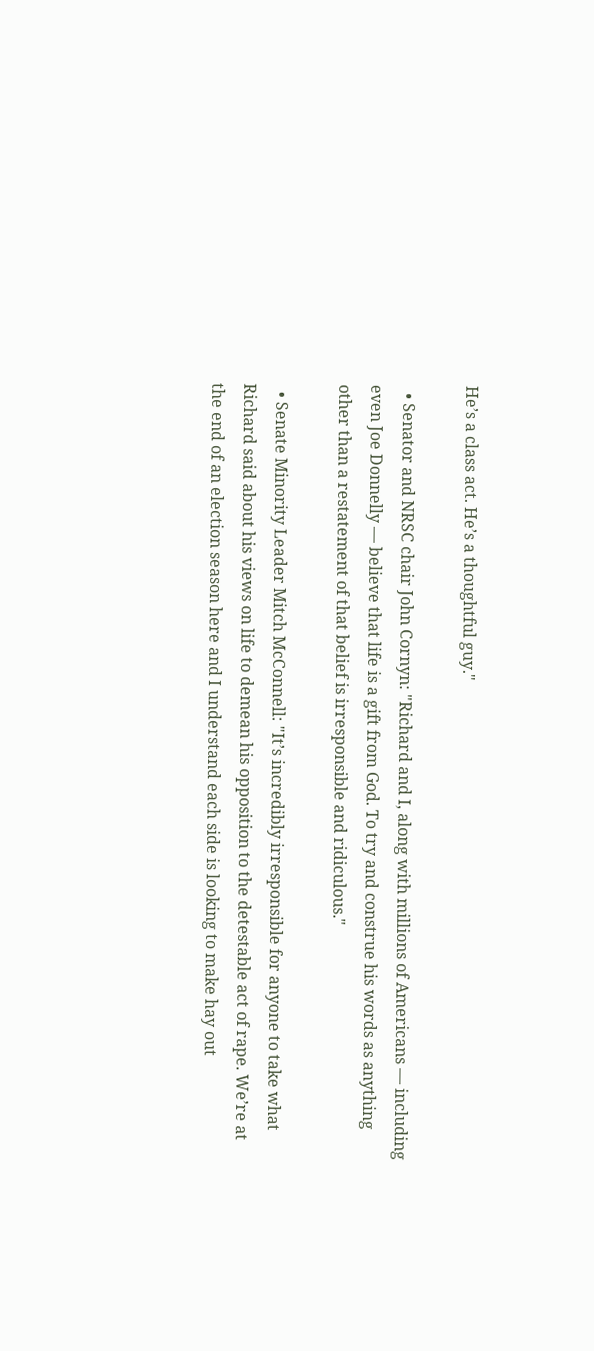He’s a class act. He’s a thoughtful guy."

  • Senator and NRSC chair John Cornyn: "Richard and I, along with millions of Americans — including even Joe Donnelly — believe that life is a gift from God. To try and construe his words as anything other than a restatement of that belief is irresponsible and ridiculous."

  • Senate Minority Leader Mitch McConnell: "It’s incredibly irresponsible for anyone to take what Richard said about his views on life to demean his opposition to the detestable act of rape. We’re at the end of an election season here and I understand each side is looking to make hay out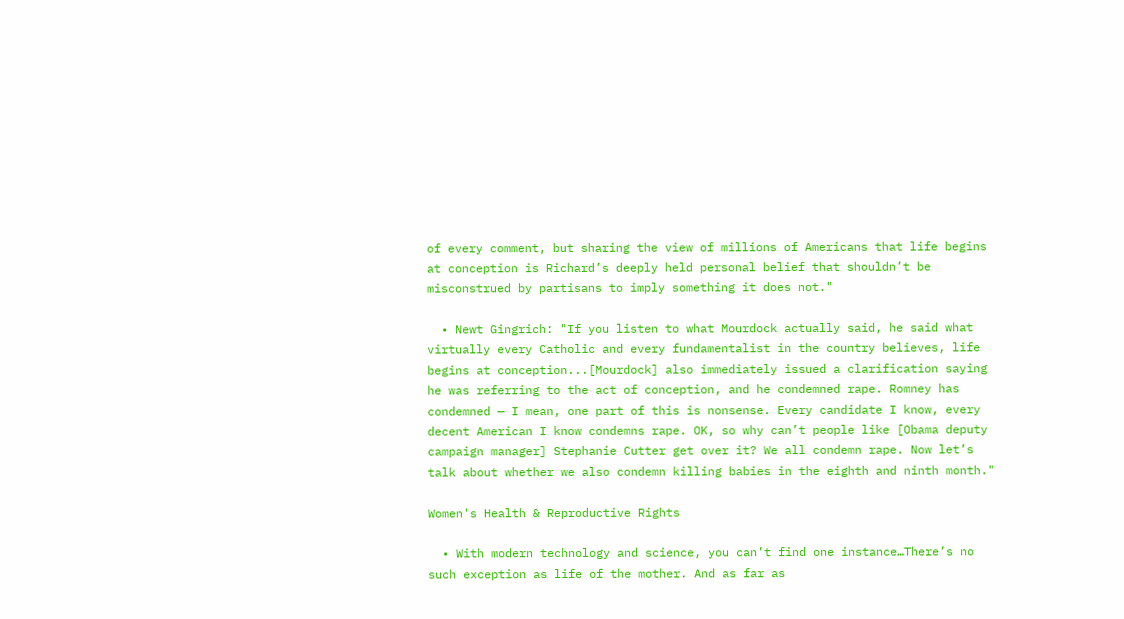of every comment, but sharing the view of millions of Americans that life begins at conception is Richard’s deeply held personal belief that shouldn’t be misconstrued by partisans to imply something it does not."

  • Newt Gingrich: "If you listen to what Mourdock actually said, he said what virtually every Catholic and every fundamentalist in the country believes, life begins at conception...[Mourdock] also immediately issued a clarification saying he was referring to the act of conception, and he condemned rape. Romney has condemned — I mean, one part of this is nonsense. Every candidate I know, every decent American I know condemns rape. OK, so why can’t people like [Obama deputy campaign manager] Stephanie Cutter get over it? We all condemn rape. Now let’s talk about whether we also condemn killing babies in the eighth and ninth month."

Women's Health & Reproductive Rights

  • With modern technology and science, you can’t find one instance…There’s no such exception as life of the mother. And as far as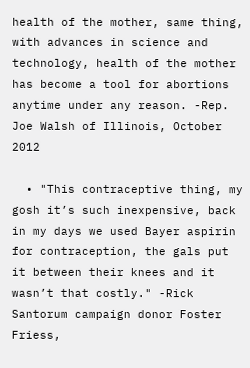health of the mother, same thing, with advances in science and technology, health of the mother has become a tool for abortions anytime under any reason. -Rep. Joe Walsh of Illinois, October 2012

  • "This contraceptive thing, my gosh it’s such inexpensive, back in my days we used Bayer aspirin for contraception, the gals put it between their knees and it wasn’t that costly." -Rick Santorum campaign donor Foster Friess,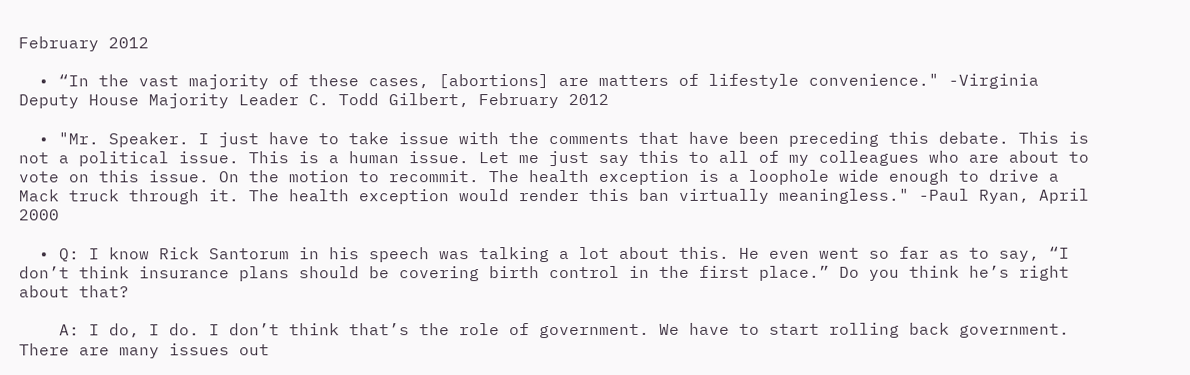February 2012

  • “In the vast majority of these cases, [abortions] are matters of lifestyle convenience." -Virginia Deputy House Majority Leader C. Todd Gilbert, February 2012

  • "Mr. Speaker. I just have to take issue with the comments that have been preceding this debate. This is not a political issue. This is a human issue. Let me just say this to all of my colleagues who are about to vote on this issue. On the motion to recommit. The health exception is a loophole wide enough to drive a Mack truck through it. The health exception would render this ban virtually meaningless." -Paul Ryan, April 2000

  • Q: I know Rick Santorum in his speech was talking a lot about this. He even went so far as to say, “I don’t think insurance plans should be covering birth control in the first place.” Do you think he’s right about that?

    A: I do, I do. I don’t think that’s the role of government. We have to start rolling back government. There are many issues out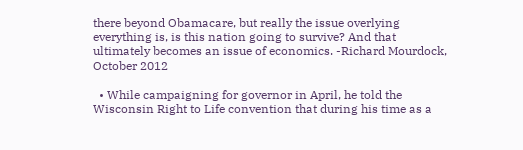there beyond Obamacare, but really the issue overlying everything is, is this nation going to survive? And that ultimately becomes an issue of economics. -Richard Mourdock, October 2012

  • While campaigning for governor in April, he told the Wisconsin Right to Life convention that during his time as a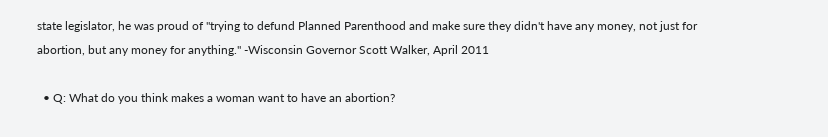state legislator, he was proud of "trying to defund Planned Parenthood and make sure they didn't have any money, not just for abortion, but any money for anything." -Wisconsin Governor Scott Walker, April 2011

  • Q: What do you think makes a woman want to have an abortion?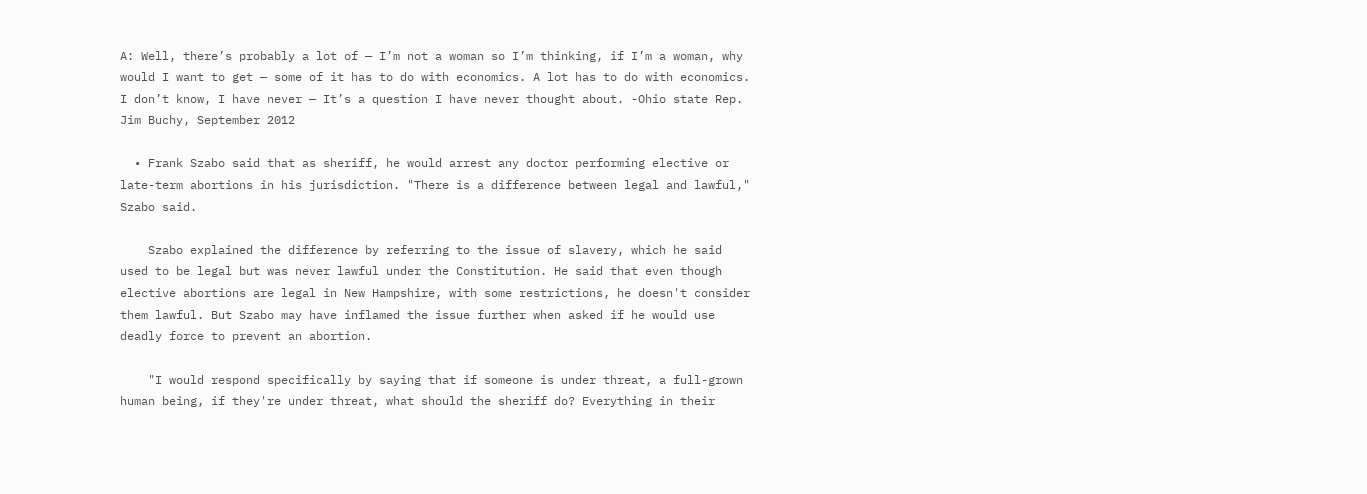A: Well, there’s probably a lot of — I’m not a woman so I’m thinking, if I’m a woman, why would I want to get — some of it has to do with economics. A lot has to do with economics. I don’t know, I have never — It’s a question I have never thought about. -Ohio state Rep. Jim Buchy, September 2012

  • Frank Szabo said that as sheriff, he would arrest any doctor performing elective or late-term abortions in his jurisdiction. "There is a difference between legal and lawful," Szabo said.

    Szabo explained the difference by referring to the issue of slavery, which he said used to be legal but was never lawful under the Constitution. He said that even though elective abortions are legal in New Hampshire, with some restrictions, he doesn't consider them lawful. But Szabo may have inflamed the issue further when asked if he would use deadly force to prevent an abortion.

    "I would respond specifically by saying that if someone is under threat, a full-grown human being, if they're under threat, what should the sheriff do? Everything in their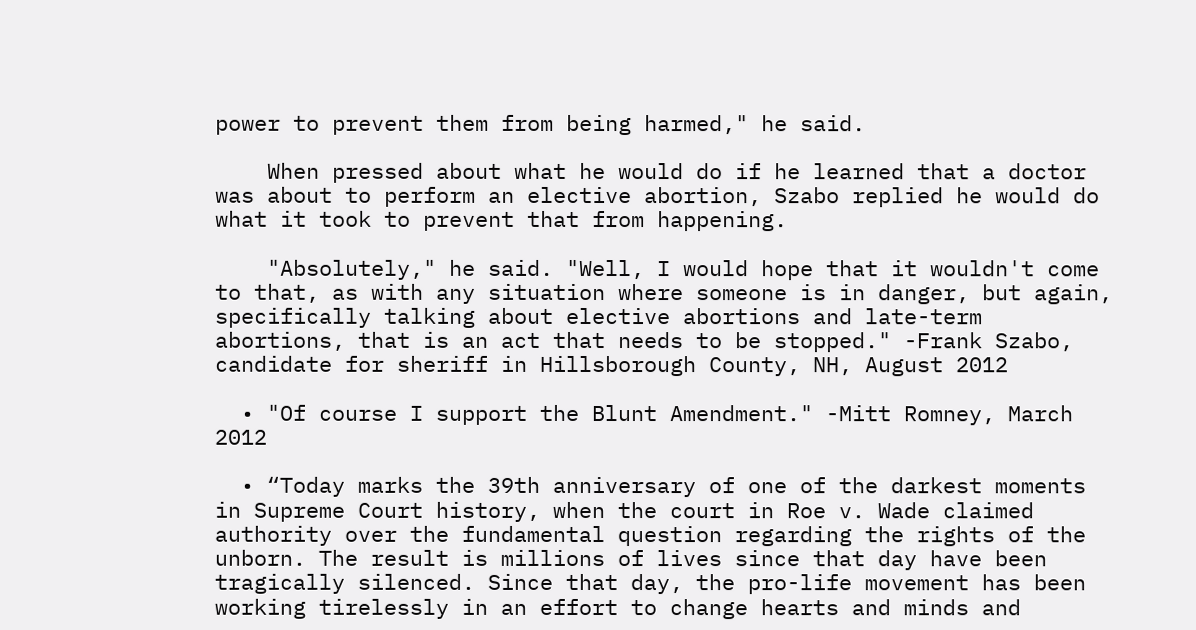power to prevent them from being harmed," he said.

    When pressed about what he would do if he learned that a doctor was about to perform an elective abortion, Szabo replied he would do what it took to prevent that from happening.

    "Absolutely," he said. "Well, I would hope that it wouldn't come to that, as with any situation where someone is in danger, but again, specifically talking about elective abortions and late-term abortions, that is an act that needs to be stopped." -Frank Szabo, candidate for sheriff in Hillsborough County, NH, August 2012

  • "Of course I support the Blunt Amendment." -Mitt Romney, March 2012

  • “Today marks the 39th anniversary of one of the darkest moments in Supreme Court history, when the court in Roe v. Wade claimed authority over the fundamental question regarding the rights of the unborn. The result is millions of lives since that day have been tragically silenced. Since that day, the pro-life movement has been working tirelessly in an effort to change hearts and minds and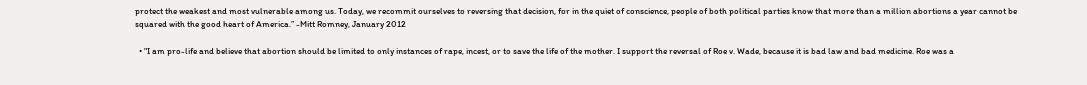protect the weakest and most vulnerable among us. Today, we recommit ourselves to reversing that decision, for in the quiet of conscience, people of both political parties know that more than a million abortions a year cannot be squared with the good heart of America.” -Mitt Romney, January 2012

  • "I am pro-life and believe that abortion should be limited to only instances of rape, incest, or to save the life of the mother. I support the reversal of Roe v. Wade, because it is bad law and bad medicine. Roe was a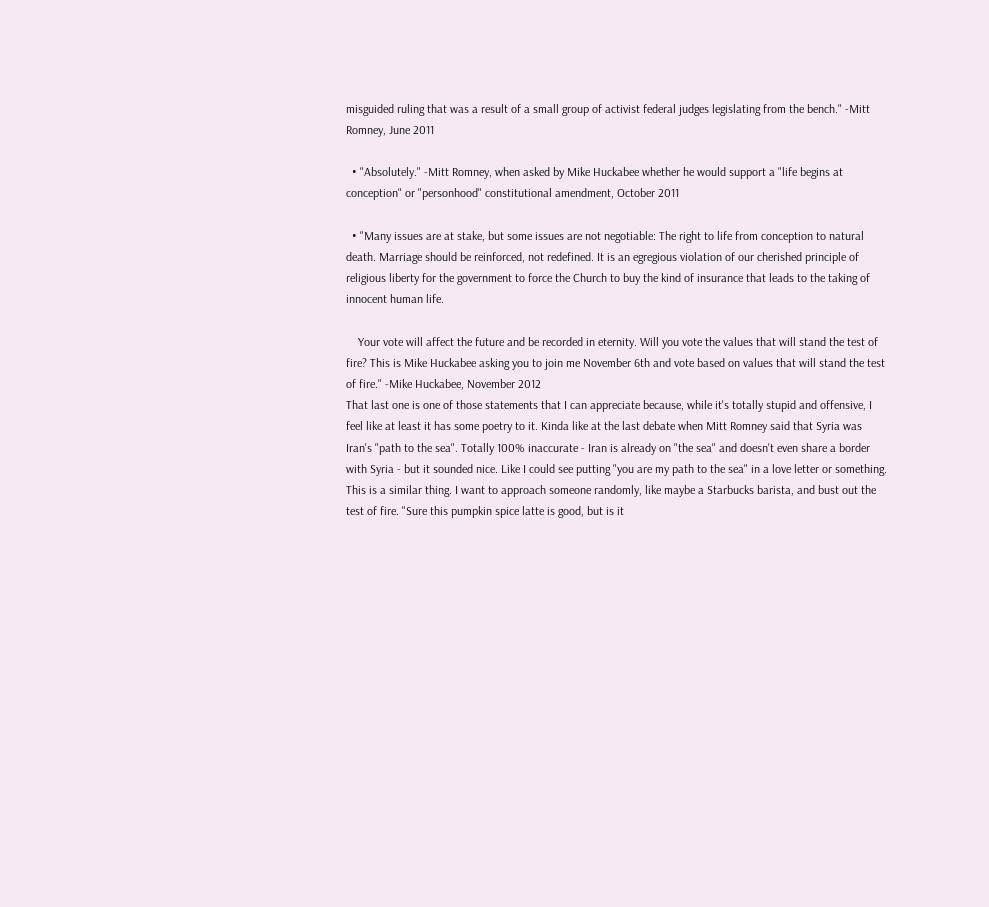misguided ruling that was a result of a small group of activist federal judges legislating from the bench." -Mitt Romney, June 2011

  • "Absolutely." -Mitt Romney, when asked by Mike Huckabee whether he would support a "life begins at conception" or "personhood" constitutional amendment, October 2011

  • "Many issues are at stake, but some issues are not negotiable: The right to life from conception to natural death. Marriage should be reinforced, not redefined. It is an egregious violation of our cherished principle of religious liberty for the government to force the Church to buy the kind of insurance that leads to the taking of innocent human life.

    Your vote will affect the future and be recorded in eternity. Will you vote the values that will stand the test of fire? This is Mike Huckabee asking you to join me November 6th and vote based on values that will stand the test of fire." -Mike Huckabee, November 2012
That last one is one of those statements that I can appreciate because, while it's totally stupid and offensive, I feel like at least it has some poetry to it. Kinda like at the last debate when Mitt Romney said that Syria was Iran's "path to the sea". Totally 100% inaccurate - Iran is already on "the sea" and doesn't even share a border with Syria - but it sounded nice. Like I could see putting "you are my path to the sea" in a love letter or something. This is a similar thing. I want to approach someone randomly, like maybe a Starbucks barista, and bust out the test of fire. "Sure this pumpkin spice latte is good, but is it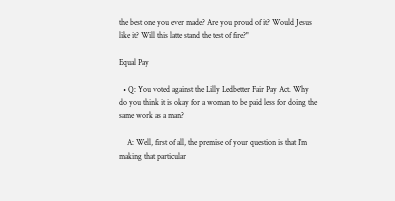the best one you ever made? Are you proud of it? Would Jesus like it? Will this latte stand the test of fire?"

Equal Pay

  • Q: You voted against the Lilly Ledbetter Fair Pay Act. Why do you think it is okay for a woman to be paid less for doing the same work as a man?

    A: Well, first of all, the premise of your question is that I’m making that particular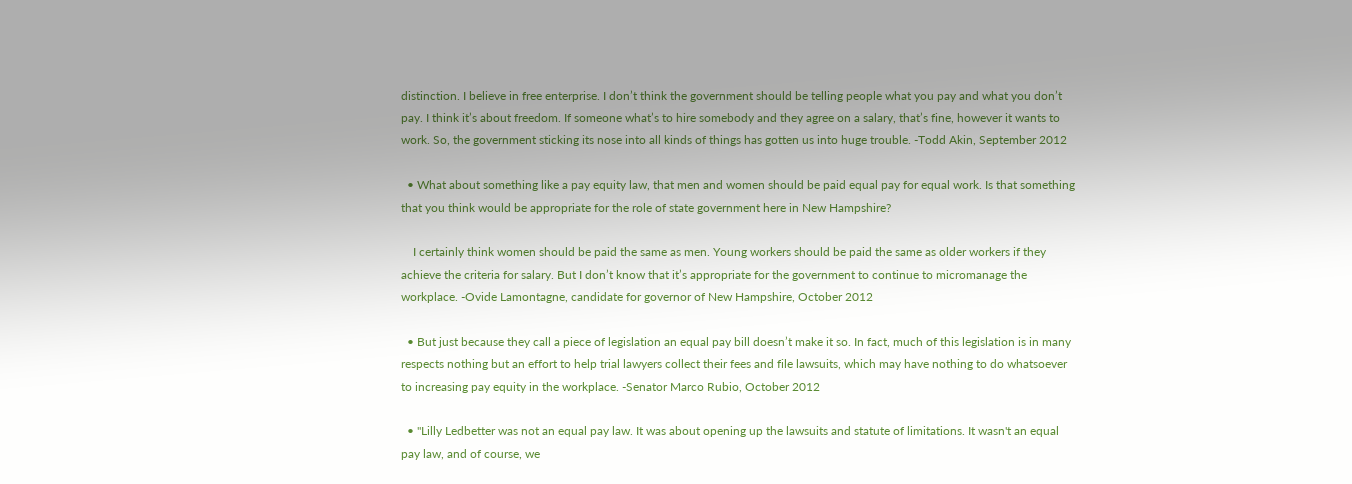distinction. I believe in free enterprise. I don’t think the government should be telling people what you pay and what you don’t pay. I think it’s about freedom. If someone what’s to hire somebody and they agree on a salary, that’s fine, however it wants to work. So, the government sticking its nose into all kinds of things has gotten us into huge trouble. -Todd Akin, September 2012

  • What about something like a pay equity law, that men and women should be paid equal pay for equal work. Is that something that you think would be appropriate for the role of state government here in New Hampshire?

    I certainly think women should be paid the same as men. Young workers should be paid the same as older workers if they achieve the criteria for salary. But I don’t know that it’s appropriate for the government to continue to micromanage the workplace. -Ovide Lamontagne, candidate for governor of New Hampshire, October 2012

  • But just because they call a piece of legislation an equal pay bill doesn’t make it so. In fact, much of this legislation is in many respects nothing but an effort to help trial lawyers collect their fees and file lawsuits, which may have nothing to do whatsoever to increasing pay equity in the workplace. -Senator Marco Rubio, October 2012

  • "Lilly Ledbetter was not an equal pay law. It was about opening up the lawsuits and statute of limitations. It wasn't an equal pay law, and of course, we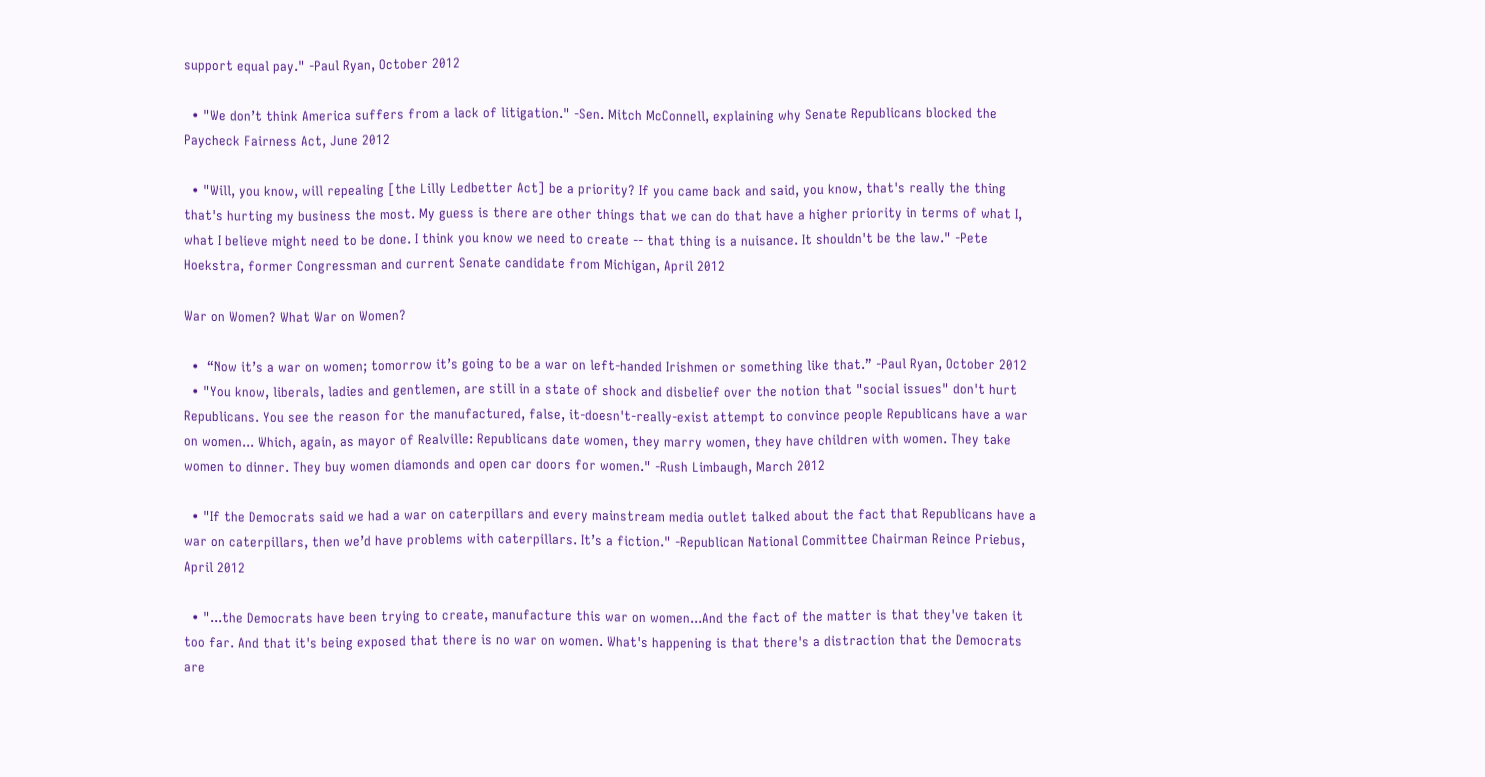support equal pay." -Paul Ryan, October 2012

  • "We don’t think America suffers from a lack of litigation." -Sen. Mitch McConnell, explaining why Senate Republicans blocked the Paycheck Fairness Act, June 2012

  • "Will, you know, will repealing [the Lilly Ledbetter Act] be a priority? If you came back and said, you know, that's really the thing that's hurting my business the most. My guess is there are other things that we can do that have a higher priority in terms of what I, what I believe might need to be done. I think you know we need to create -- that thing is a nuisance. It shouldn't be the law." -Pete Hoekstra, former Congressman and current Senate candidate from Michigan, April 2012

War on Women? What War on Women?

  •  “Now it’s a war on women; tomorrow it’s going to be a war on left-handed Irishmen or something like that.” -Paul Ryan, October 2012
  • "You know, liberals, ladies and gentlemen, are still in a state of shock and disbelief over the notion that "social issues" don't hurt Republicans. You see the reason for the manufactured, false, it-doesn't-really-exist attempt to convince people Republicans have a war on women... Which, again, as mayor of Realville: Republicans date women, they marry women, they have children with women. They take women to dinner. They buy women diamonds and open car doors for women." -Rush Limbaugh, March 2012

  • "If the Democrats said we had a war on caterpillars and every mainstream media outlet talked about the fact that Republicans have a war on caterpillars, then we’d have problems with caterpillars. It’s a fiction." -Republican National Committee Chairman Reince Priebus, April 2012

  • "...the Democrats have been trying to create, manufacture this war on women...And the fact of the matter is that they've taken it too far. And that it's being exposed that there is no war on women. What's happening is that there's a distraction that the Democrats are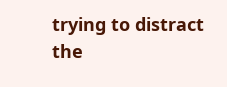trying to distract the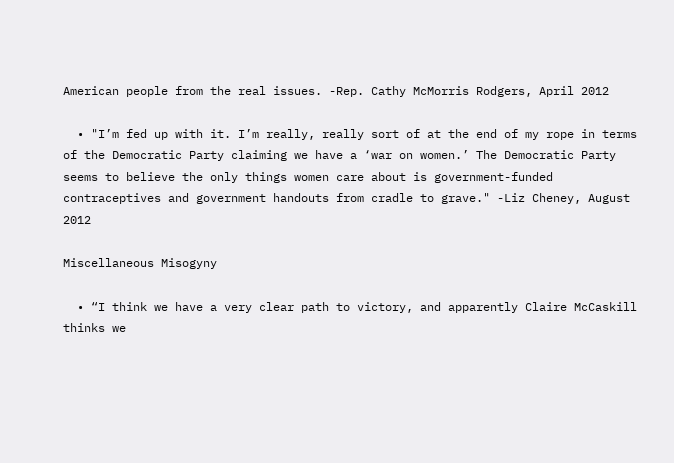American people from the real issues. -Rep. Cathy McMorris Rodgers, April 2012

  • "I’m fed up with it. I’m really, really sort of at the end of my rope in terms of the Democratic Party claiming we have a ‘war on women.’ The Democratic Party seems to believe the only things women care about is government-funded contraceptives and government handouts from cradle to grave." -Liz Cheney, August 2012

Miscellaneous Misogyny

  • “I think we have a very clear path to victory, and apparently Claire McCaskill thinks we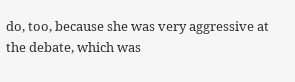do, too, because she was very aggressive at the debate, which was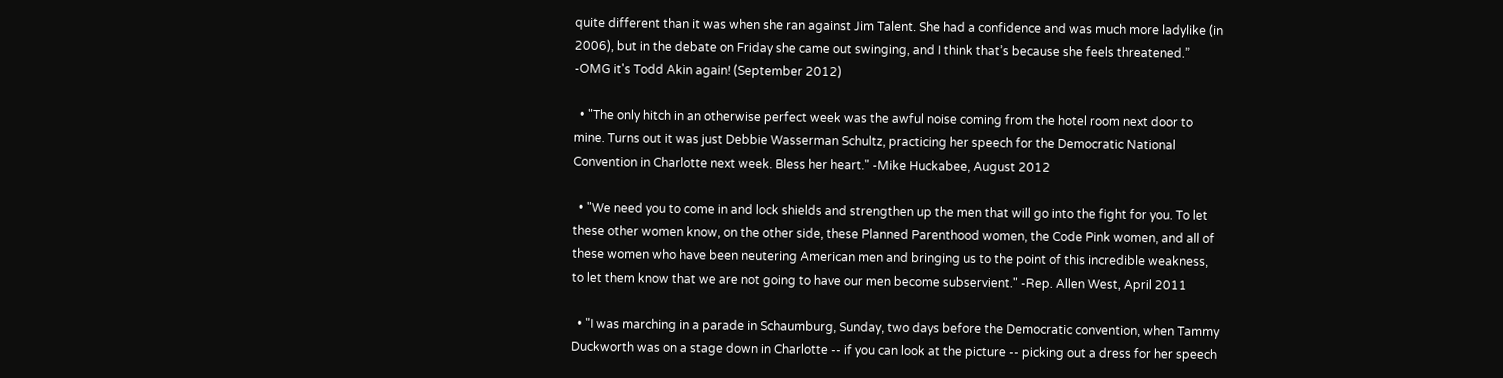quite different than it was when she ran against Jim Talent. She had a confidence and was much more ladylike (in 2006), but in the debate on Friday she came out swinging, and I think that’s because she feels threatened.” -OMG it's Todd Akin again! (September 2012)

  • "The only hitch in an otherwise perfect week was the awful noise coming from the hotel room next door to mine. Turns out it was just Debbie Wasserman Schultz, practicing her speech for the Democratic National Convention in Charlotte next week. Bless her heart." -Mike Huckabee, August 2012

  • "We need you to come in and lock shields and strengthen up the men that will go into the fight for you. To let these other women know, on the other side, these Planned Parenthood women, the Code Pink women, and all of these women who have been neutering American men and bringing us to the point of this incredible weakness, to let them know that we are not going to have our men become subservient." -Rep. Allen West, April 2011

  • "I was marching in a parade in Schaumburg, Sunday, two days before the Democratic convention, when Tammy Duckworth was on a stage down in Charlotte -- if you can look at the picture -- picking out a dress for her speech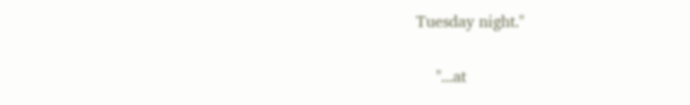Tuesday night."

    "...at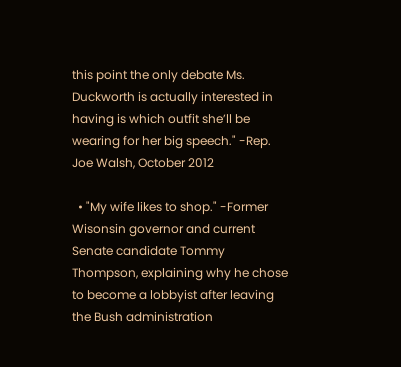this point the only debate Ms. Duckworth is actually interested in having is which outfit she’ll be wearing for her big speech." -Rep. Joe Walsh, October 2012

  • "My wife likes to shop." -Former Wisonsin governor and current Senate candidate Tommy Thompson, explaining why he chose to become a lobbyist after leaving the Bush administration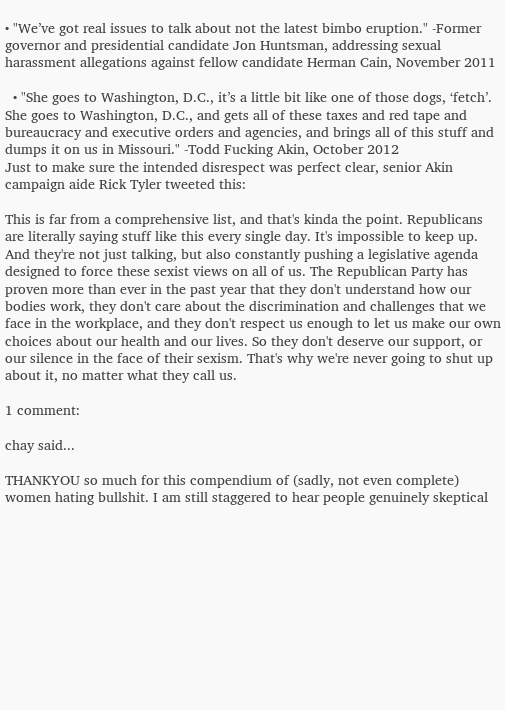• "We’ve got real issues to talk about not the latest bimbo eruption." -Former governor and presidential candidate Jon Huntsman, addressing sexual harassment allegations against fellow candidate Herman Cain, November 2011

  • "She goes to Washington, D.C., it’s a little bit like one of those dogs, ‘fetch’. She goes to Washington, D.C., and gets all of these taxes and red tape and bureaucracy and executive orders and agencies, and brings all of this stuff and dumps it on us in Missouri." -Todd Fucking Akin, October 2012
Just to make sure the intended disrespect was perfect clear, senior Akin campaign aide Rick Tyler tweeted this:

This is far from a comprehensive list, and that's kinda the point. Republicans are literally saying stuff like this every single day. It's impossible to keep up. And they're not just talking, but also constantly pushing a legislative agenda designed to force these sexist views on all of us. The Republican Party has proven more than ever in the past year that they don't understand how our bodies work, they don't care about the discrimination and challenges that we face in the workplace, and they don't respect us enough to let us make our own choices about our health and our lives. So they don't deserve our support, or our silence in the face of their sexism. That's why we're never going to shut up about it, no matter what they call us.

1 comment:

chay said...

THANKYOU so much for this compendium of (sadly, not even complete) women hating bullshit. I am still staggered to hear people genuinely skeptical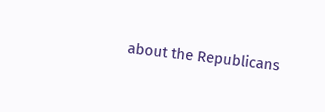about the Republicans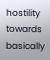hostility towards basically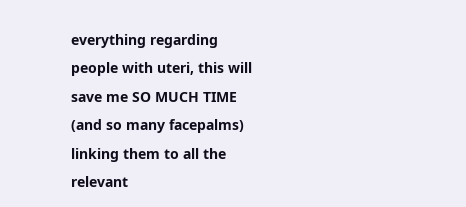everything regarding people with uteri, this will save me SO MUCH TIME (and so many facepalms) linking them to all the relevant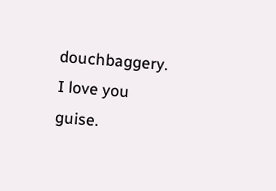douchbaggery. I love you guise.